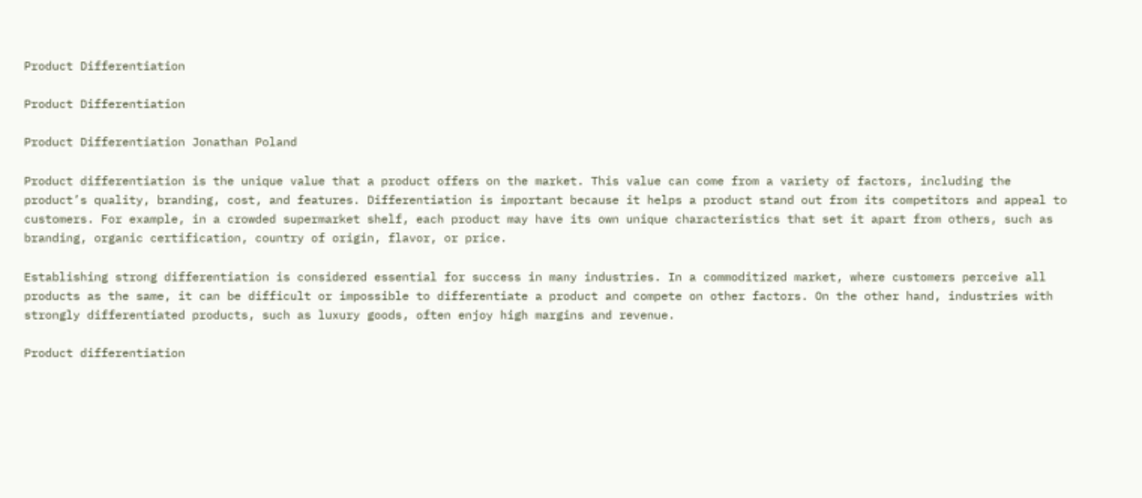Product Differentiation

Product Differentiation

Product Differentiation Jonathan Poland

Product differentiation is the unique value that a product offers on the market. This value can come from a variety of factors, including the product’s quality, branding, cost, and features. Differentiation is important because it helps a product stand out from its competitors and appeal to customers. For example, in a crowded supermarket shelf, each product may have its own unique characteristics that set it apart from others, such as branding, organic certification, country of origin, flavor, or price.

Establishing strong differentiation is considered essential for success in many industries. In a commoditized market, where customers perceive all products as the same, it can be difficult or impossible to differentiate a product and compete on other factors. On the other hand, industries with strongly differentiated products, such as luxury goods, often enjoy high margins and revenue.

Product differentiation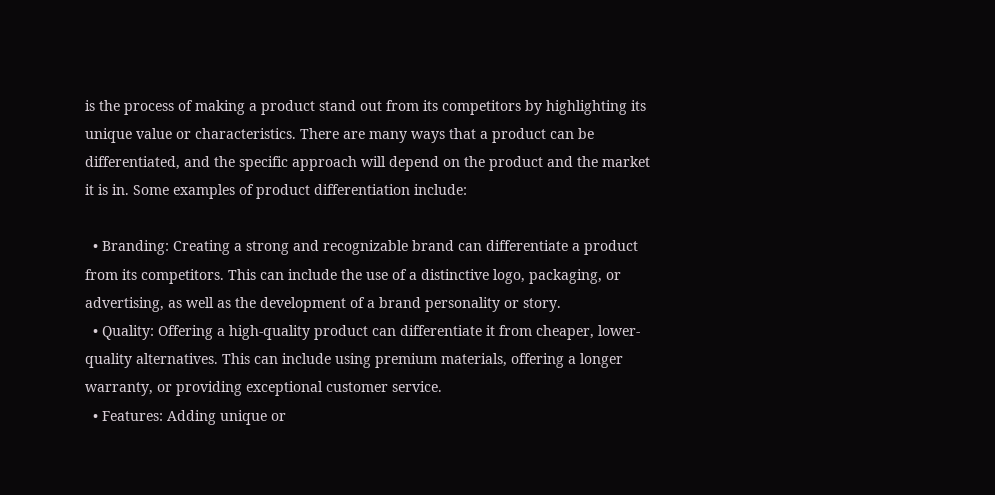is the process of making a product stand out from its competitors by highlighting its unique value or characteristics. There are many ways that a product can be differentiated, and the specific approach will depend on the product and the market it is in. Some examples of product differentiation include:

  • Branding: Creating a strong and recognizable brand can differentiate a product from its competitors. This can include the use of a distinctive logo, packaging, or advertising, as well as the development of a brand personality or story.
  • Quality: Offering a high-quality product can differentiate it from cheaper, lower-quality alternatives. This can include using premium materials, offering a longer warranty, or providing exceptional customer service.
  • Features: Adding unique or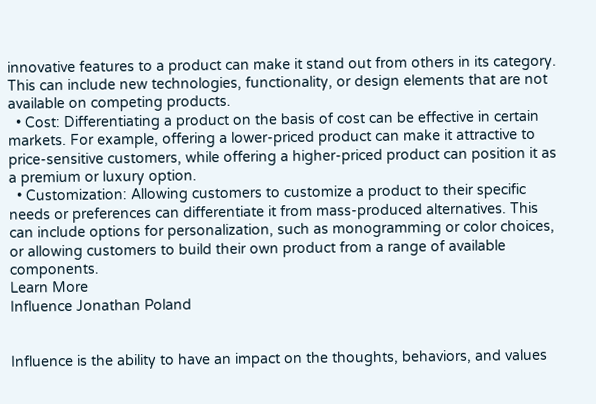innovative features to a product can make it stand out from others in its category. This can include new technologies, functionality, or design elements that are not available on competing products.
  • Cost: Differentiating a product on the basis of cost can be effective in certain markets. For example, offering a lower-priced product can make it attractive to price-sensitive customers, while offering a higher-priced product can position it as a premium or luxury option.
  • Customization: Allowing customers to customize a product to their specific needs or preferences can differentiate it from mass-produced alternatives. This can include options for personalization, such as monogramming or color choices, or allowing customers to build their own product from a range of available components.
Learn More
Influence Jonathan Poland


Influence is the ability to have an impact on the thoughts, behaviors, and values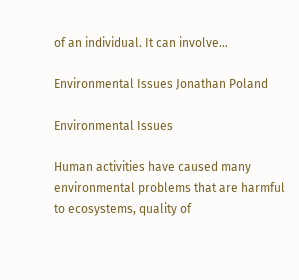of an individual. It can involve…

Environmental Issues Jonathan Poland

Environmental Issues

Human activities have caused many environmental problems that are harmful to ecosystems, quality of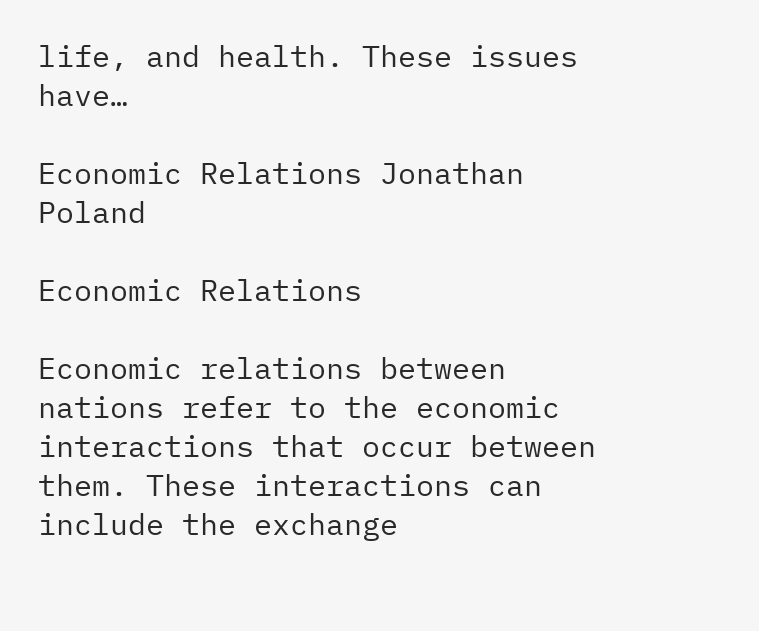life, and health. These issues have…

Economic Relations Jonathan Poland

Economic Relations

Economic relations between nations refer to the economic interactions that occur between them. These interactions can include the exchange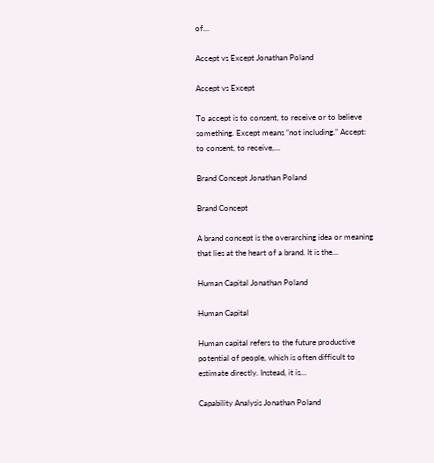of…

Accept vs Except Jonathan Poland

Accept vs Except

To accept is to consent, to receive or to believe something. Except means “not including.” Accept: to consent, to receive,…

Brand Concept Jonathan Poland

Brand Concept

A brand concept is the overarching idea or meaning that lies at the heart of a brand. It is the…

Human Capital Jonathan Poland

Human Capital

Human capital refers to the future productive potential of people, which is often difficult to estimate directly. Instead, it is…

Capability Analysis Jonathan Poland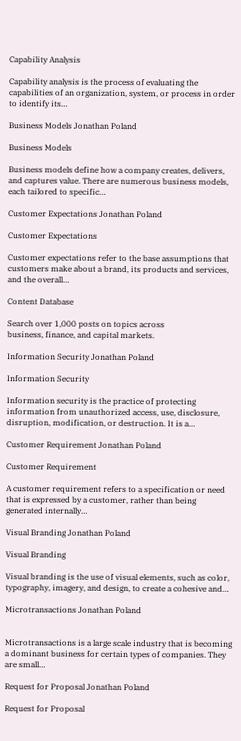Capability Analysis

Capability analysis is the process of evaluating the capabilities of an organization, system, or process in order to identify its…

Business Models Jonathan Poland

Business Models

Business models define how a company creates, delivers, and captures value. There are numerous business models, each tailored to specific…

Customer Expectations Jonathan Poland

Customer Expectations

Customer expectations refer to the base assumptions that customers make about a brand, its products and services, and the overall…

Content Database

Search over 1,000 posts on topics across
business, finance, and capital markets.

Information Security Jonathan Poland

Information Security

Information security is the practice of protecting information from unauthorized access, use, disclosure, disruption, modification, or destruction. It is a…

Customer Requirement Jonathan Poland

Customer Requirement

A customer requirement refers to a specification or need that is expressed by a customer, rather than being generated internally…

Visual Branding Jonathan Poland

Visual Branding

Visual branding is the use of visual elements, such as color, typography, imagery, and design, to create a cohesive and…

Microtransactions Jonathan Poland


Microtransactions is a large scale industry that is becoming a dominant business for certain types of companies. They are small…

Request for Proposal Jonathan Poland

Request for Proposal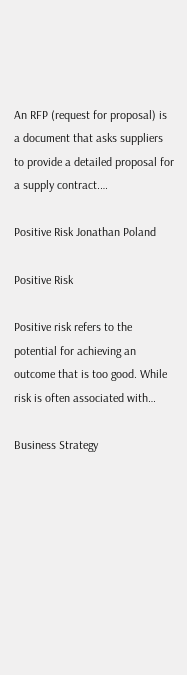An RFP (request for proposal) is a document that asks suppliers to provide a detailed proposal for a supply contract.…

Positive Risk Jonathan Poland

Positive Risk

Positive risk refers to the potential for achieving an outcome that is too good. While risk is often associated with…

Business Strategy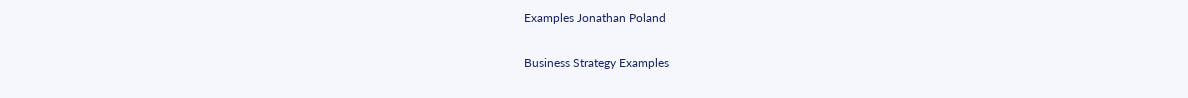Examples Jonathan Poland

Business Strategy Examples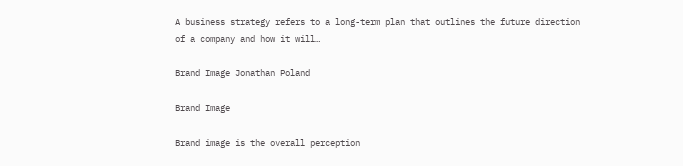A business strategy refers to a long-term plan that outlines the future direction of a company and how it will…

Brand Image Jonathan Poland

Brand Image

Brand image is the overall perception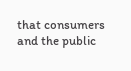that consumers and the public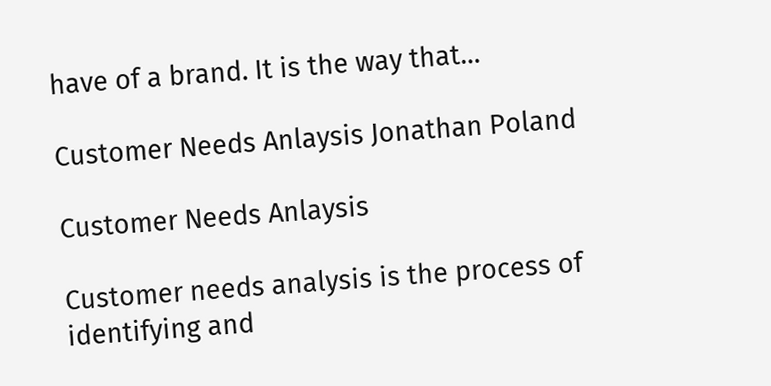have of a brand. It is the way that…

Customer Needs Anlaysis Jonathan Poland

Customer Needs Anlaysis

Customer needs analysis is the process of identifying and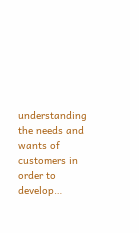understanding the needs and wants of customers in order to develop…